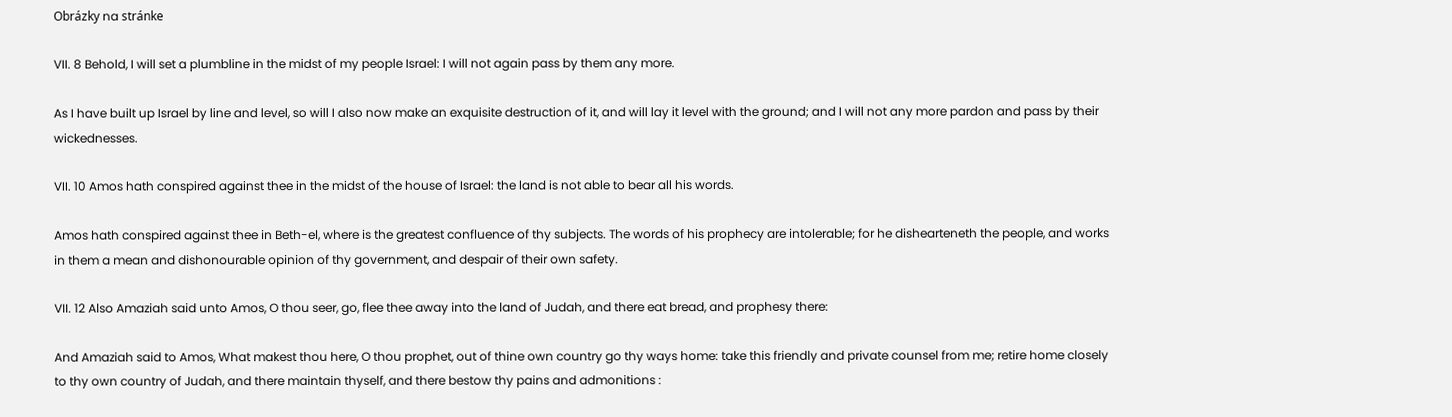Obrázky na stránke

VII. 8 Behold, I will set a plumbline in the midst of my people Israel: I will not again pass by them any more.

As I have built up Israel by line and level, so will I also now make an exquisite destruction of it, and will lay it level with the ground; and I will not any more pardon and pass by their wickednesses.

VII. 10 Amos hath conspired against thee in the midst of the house of Israel: the land is not able to bear all his words.

Amos hath conspired against thee in Beth-el, where is the greatest confluence of thy subjects. The words of his prophecy are intolerable; for he dishearteneth the people, and works in them a mean and dishonourable opinion of thy government, and despair of their own safety.

VII. 12 Also Amaziah said unto Amos, O thou seer, go, flee thee away into the land of Judah, and there eat bread, and prophesy there:

And Amaziah said to Amos, What makest thou here, O thou prophet, out of thine own country go thy ways home: take this friendly and private counsel from me; retire home closely to thy own country of Judah, and there maintain thyself, and there bestow thy pains and admonitions :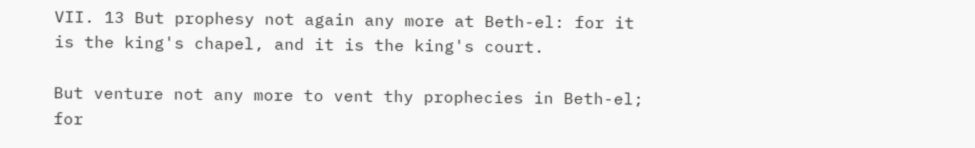VII. 13 But prophesy not again any more at Beth-el: for it is the king's chapel, and it is the king's court.

But venture not any more to vent thy prophecies in Beth-el; for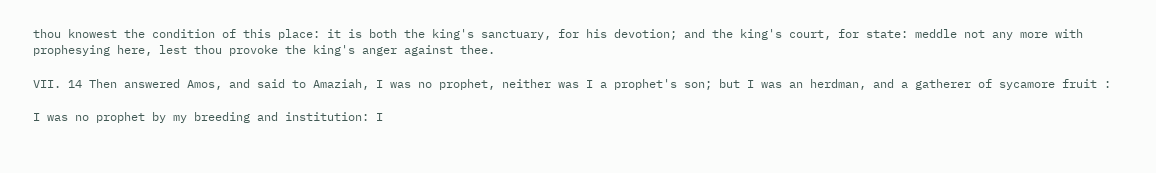thou knowest the condition of this place: it is both the king's sanctuary, for his devotion; and the king's court, for state: meddle not any more with prophesying here, lest thou provoke the king's anger against thee.

VII. 14 Then answered Amos, and said to Amaziah, I was no prophet, neither was I a prophet's son; but I was an herdman, and a gatherer of sycamore fruit :

I was no prophet by my breeding and institution: I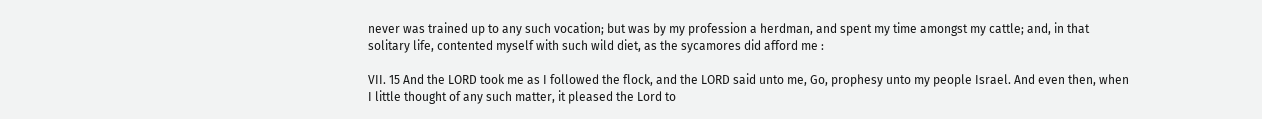never was trained up to any such vocation; but was by my profession a herdman, and spent my time amongst my cattle; and, in that solitary life, contented myself with such wild diet, as the sycamores did afford me :

VII. 15 And the LORD took me as I followed the flock, and the LORD said unto me, Go, prophesy unto my people Israel. And even then, when I little thought of any such matter, it pleased the Lord to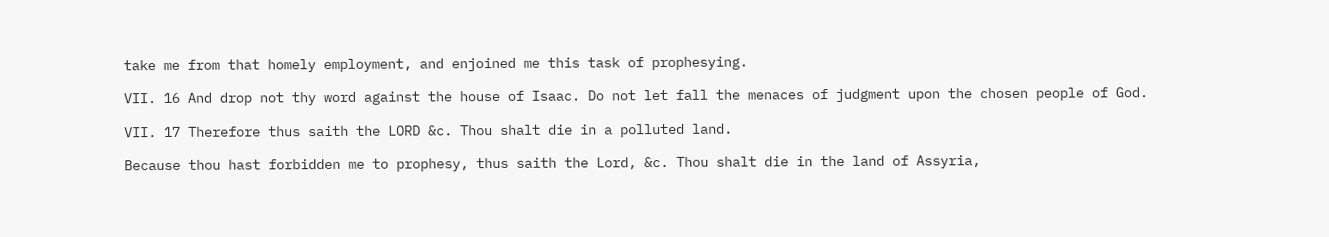take me from that homely employment, and enjoined me this task of prophesying.

VII. 16 And drop not thy word against the house of Isaac. Do not let fall the menaces of judgment upon the chosen people of God.

VII. 17 Therefore thus saith the LORD &c. Thou shalt die in a polluted land.

Because thou hast forbidden me to prophesy, thus saith the Lord, &c. Thou shalt die in the land of Assyria,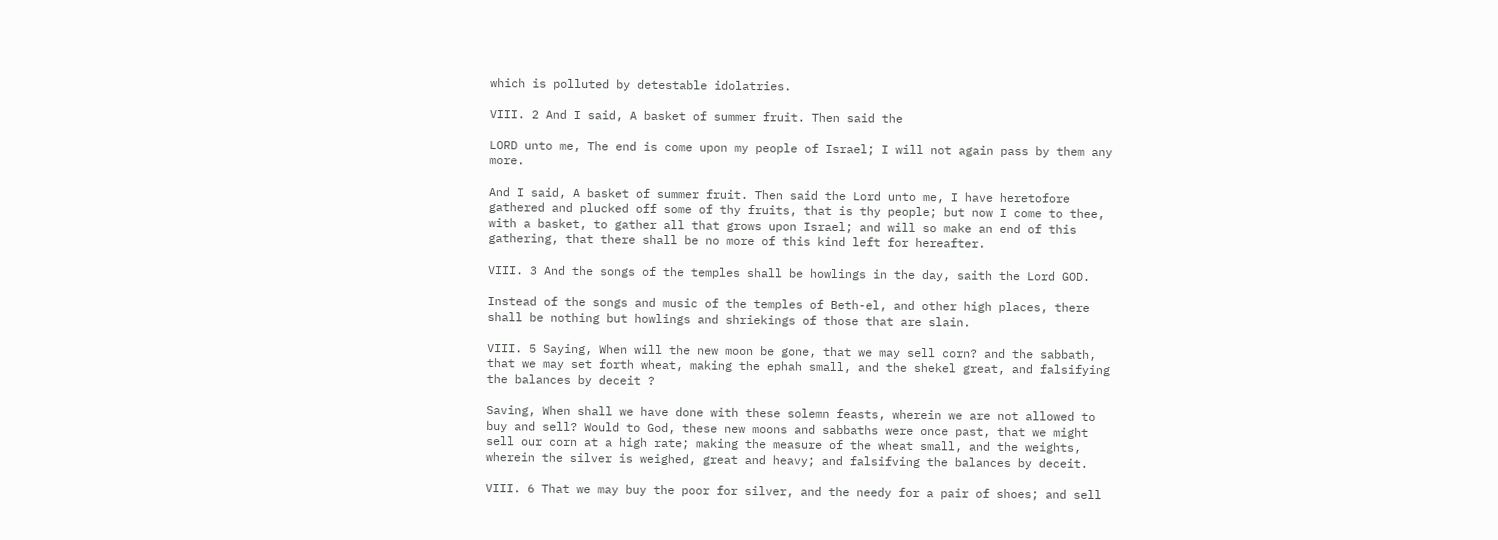which is polluted by detestable idolatries.

VIII. 2 And I said, A basket of summer fruit. Then said the

LORD unto me, The end is come upon my people of Israel; I will not again pass by them any more.

And I said, A basket of summer fruit. Then said the Lord unto me, I have heretofore gathered and plucked off some of thy fruits, that is thy people; but now I come to thee, with a basket, to gather all that grows upon Israel; and will so make an end of this gathering, that there shall be no more of this kind left for hereafter.

VIII. 3 And the songs of the temples shall be howlings in the day, saith the Lord GOD.

Instead of the songs and music of the temples of Beth-el, and other high places, there shall be nothing but howlings and shriekings of those that are slain.

VIII. 5 Saying, When will the new moon be gone, that we may sell corn? and the sabbath, that we may set forth wheat, making the ephah small, and the shekel great, and falsifying the balances by deceit ?

Saving, When shall we have done with these solemn feasts, wherein we are not allowed to buy and sell? Would to God, these new moons and sabbaths were once past, that we might sell our corn at a high rate; making the measure of the wheat small, and the weights, wherein the silver is weighed, great and heavy; and falsifving the balances by deceit.

VIII. 6 That we may buy the poor for silver, and the needy for a pair of shoes; and sell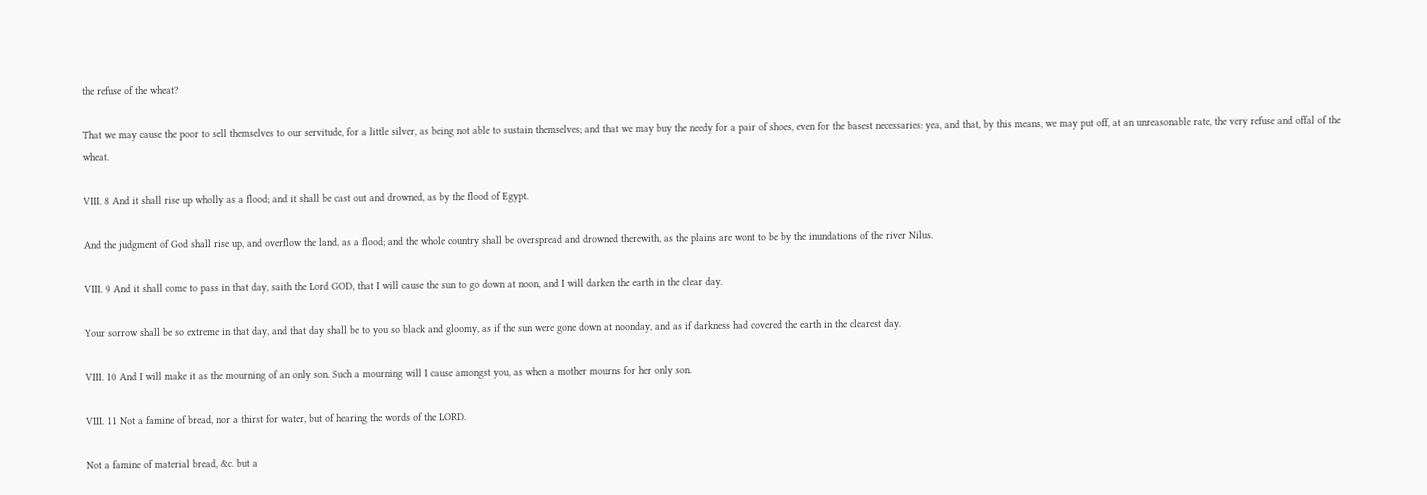the refuse of the wheat?

That we may cause the poor to sell themselves to our servitude, for a little silver, as being not able to sustain themselves; and that we may buy the needy for a pair of shoes, even for the basest necessaries: yea, and that, by this means, we may put off, at an unreasonable rate, the very refuse and offal of the wheat.

VIII. 8 And it shall rise up wholly as a flood; and it shall be cast out and drowned, as by the flood of Egypt.

And the judgment of God shall rise up, and overflow the land, as a flood; and the whole country shall be overspread and drowned therewith, as the plains are wont to be by the inundations of the river Nilus.

VIII. 9 And it shall come to pass in that day, saith the Lord GOD, that I will cause the sun to go down at noon, and I will darken the earth in the clear day.

Your sorrow shall be so extreme in that day, and that day shall be to you so black and gloomy, as if the sun were gone down at noonday, and as if darkness had covered the earth in the clearest day.

VIII. 10 And I will make it as the mourning of an only son. Such a mourning will I cause amongst you, as when a mother mourns for her only son.

VIII. 11 Not a famine of bread, nor a thirst for water, but of hearing the words of the LORD.

Not a famine of material bread, &c. but a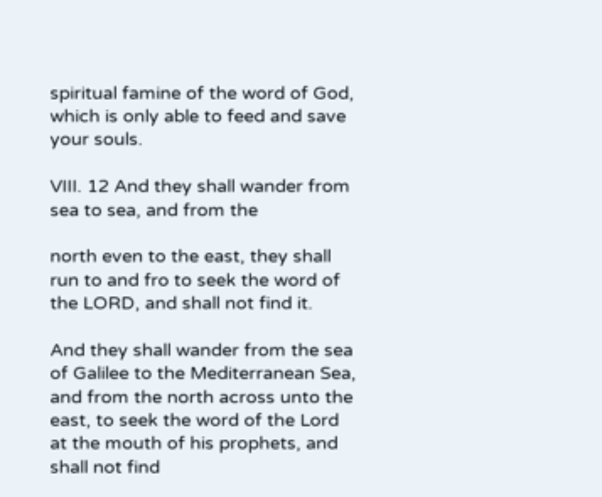spiritual famine of the word of God, which is only able to feed and save your souls.

VIII. 12 And they shall wander from sea to sea, and from the

north even to the east, they shall run to and fro to seek the word of the LORD, and shall not find it.

And they shall wander from the sea of Galilee to the Mediterranean Sea, and from the north across unto the east, to seek the word of the Lord at the mouth of his prophets, and shall not find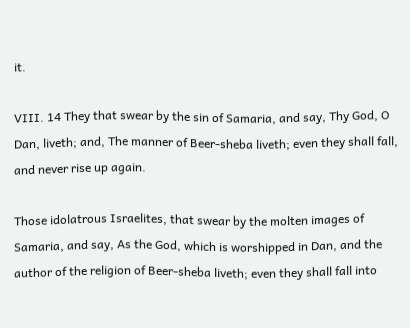it.

VIII. 14 They that swear by the sin of Samaria, and say, Thy God, O Dan, liveth; and, The manner of Beer-sheba liveth; even they shall fall, and never rise up again.

Those idolatrous Israelites, that swear by the molten images of Samaria, and say, As the God, which is worshipped in Dan, and the author of the religion of Beer-sheba liveth; even they shall fall into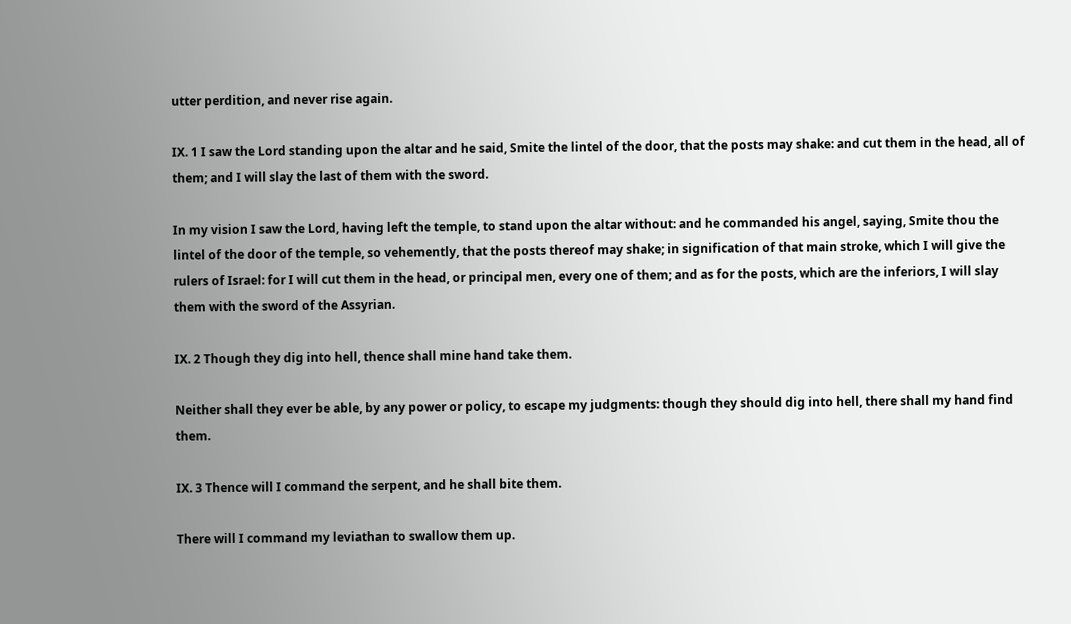utter perdition, and never rise again.

IX. 1 I saw the Lord standing upon the altar and he said, Smite the lintel of the door, that the posts may shake: and cut them in the head, all of them; and I will slay the last of them with the sword.

In my vision I saw the Lord, having left the temple, to stand upon the altar without: and he commanded his angel, saying, Smite thou the lintel of the door of the temple, so vehemently, that the posts thereof may shake; in signification of that main stroke, which I will give the rulers of Israel: for I will cut them in the head, or principal men, every one of them; and as for the posts, which are the inferiors, I will slay them with the sword of the Assyrian.

IX. 2 Though they dig into hell, thence shall mine hand take them.

Neither shall they ever be able, by any power or policy, to escape my judgments: though they should dig into hell, there shall my hand find them.

IX. 3 Thence will I command the serpent, and he shall bite them.

There will I command my leviathan to swallow them up.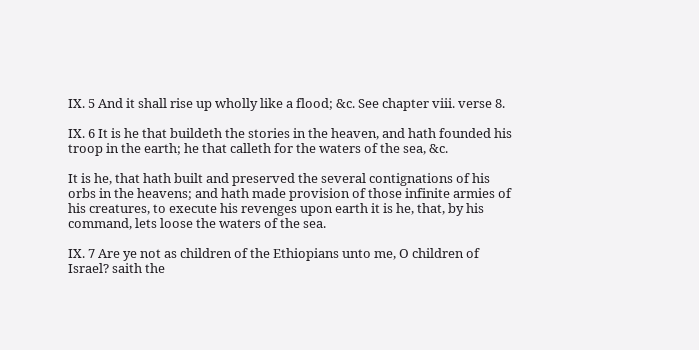IX. 5 And it shall rise up wholly like a flood; &c. See chapter viii. verse 8.

IX. 6 It is he that buildeth the stories in the heaven, and hath founded his troop in the earth; he that calleth for the waters of the sea, &c.

It is he, that hath built and preserved the several contignations of his orbs in the heavens; and hath made provision of those infinite armies of his creatures, to execute his revenges upon earth it is he, that, by his command, lets loose the waters of the sea.

IX. 7 Are ye not as children of the Ethiopians unto me, O children of Israel? saith the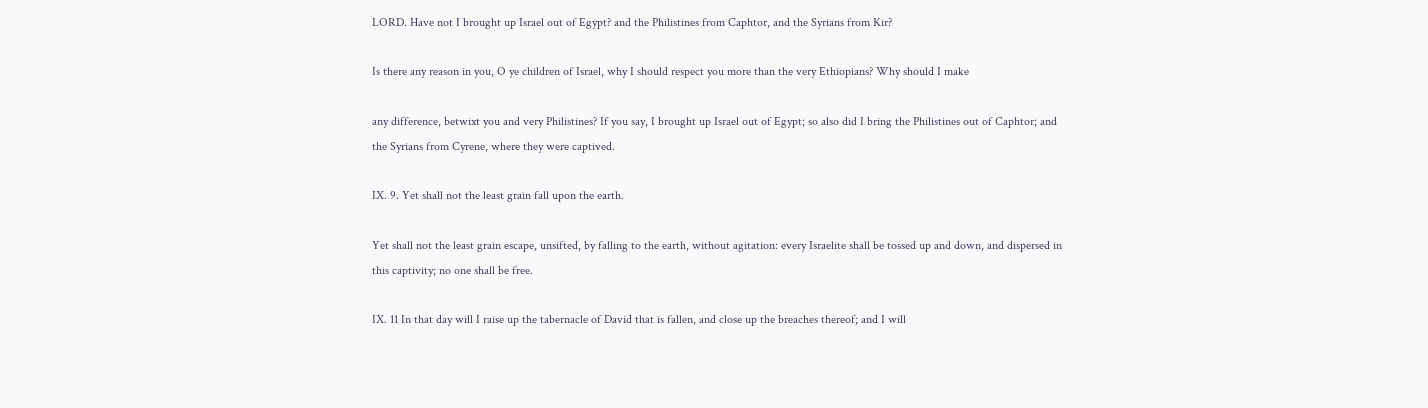LORD. Have not I brought up Israel out of Egypt? and the Philistines from Caphtor, and the Syrians from Kir?

Is there any reason in you, O ye children of Israel, why I should respect you more than the very Ethiopians? Why should I make

any difference, betwixt you and very Philistines? If you say, I brought up Israel out of Egypt; so also did I bring the Philistines out of Caphtor; and the Syrians from Cyrene, where they were captived.

IX. 9. Yet shall not the least grain fall upon the earth.

Yet shall not the least grain escape, unsifted, by falling to the earth, without agitation: every Israelite shall be tossed up and down, and dispersed in this captivity; no one shall be free.

IX. 11 In that day will I raise up the tabernacle of David that is fallen, and close up the breaches thereof; and I will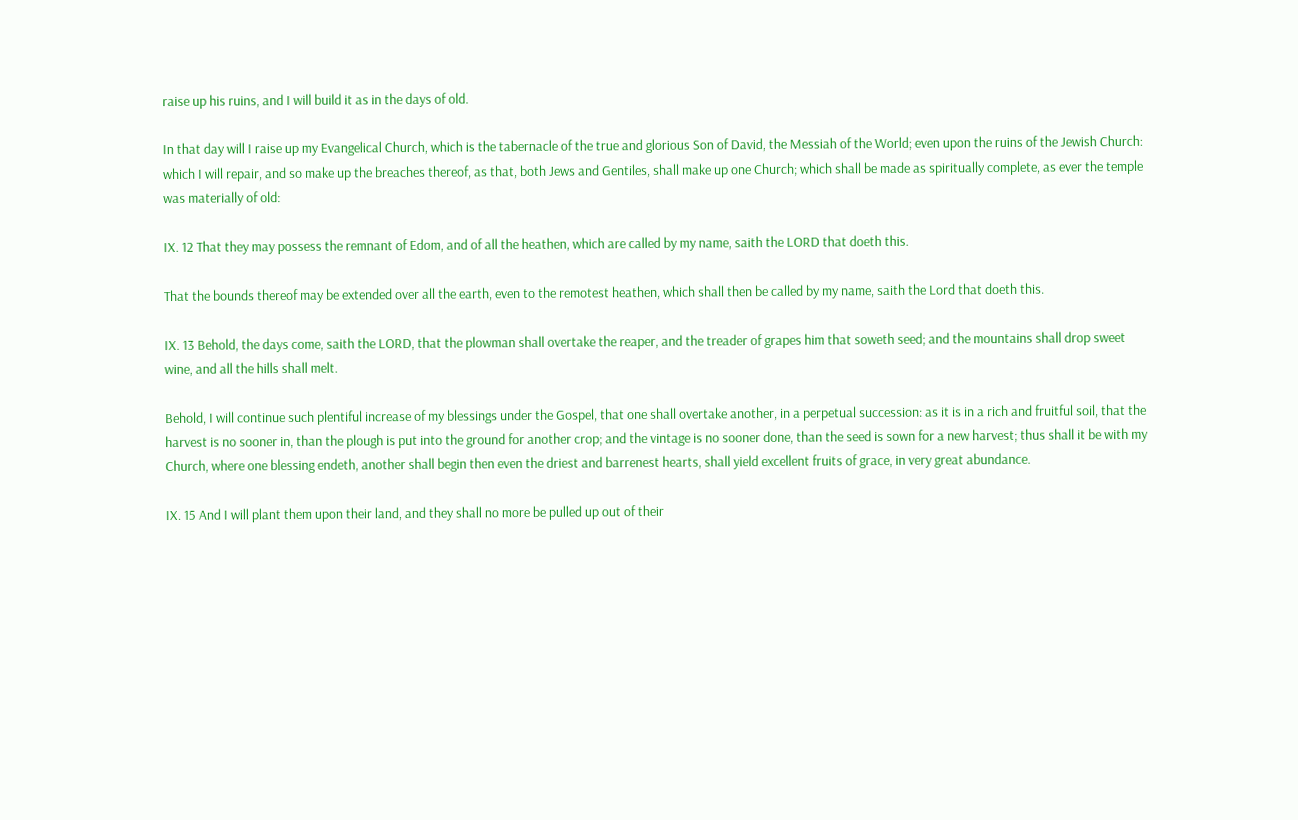raise up his ruins, and I will build it as in the days of old.

In that day will I raise up my Evangelical Church, which is the tabernacle of the true and glorious Son of David, the Messiah of the World; even upon the ruins of the Jewish Church: which I will repair, and so make up the breaches thereof, as that, both Jews and Gentiles, shall make up one Church; which shall be made as spiritually complete, as ever the temple was materially of old:

IX. 12 That they may possess the remnant of Edom, and of all the heathen, which are called by my name, saith the LORD that doeth this.

That the bounds thereof may be extended over all the earth, even to the remotest heathen, which shall then be called by my name, saith the Lord that doeth this.

IX. 13 Behold, the days come, saith the LORD, that the plowman shall overtake the reaper, and the treader of grapes him that soweth seed; and the mountains shall drop sweet wine, and all the hills shall melt.

Behold, I will continue such plentiful increase of my blessings under the Gospel, that one shall overtake another, in a perpetual succession: as it is in a rich and fruitful soil, that the harvest is no sooner in, than the plough is put into the ground for another crop; and the vintage is no sooner done, than the seed is sown for a new harvest; thus shall it be with my Church, where one blessing endeth, another shall begin then even the driest and barrenest hearts, shall yield excellent fruits of grace, in very great abundance.

IX. 15 And I will plant them upon their land, and they shall no more be pulled up out of their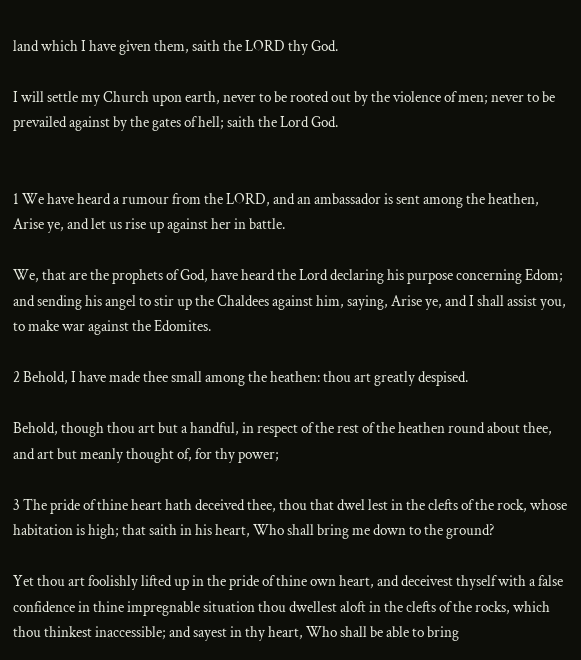land which I have given them, saith the LORD thy God.

I will settle my Church upon earth, never to be rooted out by the violence of men; never to be prevailed against by the gates of hell; saith the Lord God.


1 We have heard a rumour from the LORD, and an ambassador is sent among the heathen, Arise ye, and let us rise up against her in battle.

We, that are the prophets of God, have heard the Lord declaring his purpose concerning Edom; and sending his angel to stir up the Chaldees against him, saying, Arise ye, and I shall assist you, to make war against the Edomites.

2 Behold, I have made thee small among the heathen: thou art greatly despised.

Behold, though thou art but a handful, in respect of the rest of the heathen round about thee, and art but meanly thought of, for thy power;

3 The pride of thine heart hath deceived thee, thou that dwel lest in the clefts of the rock, whose habitation is high; that saith in his heart, Who shall bring me down to the ground?

Yet thou art foolishly lifted up in the pride of thine own heart, and deceivest thyself with a false confidence in thine impregnable situation thou dwellest aloft in the clefts of the rocks, which thou thinkest inaccessible; and sayest in thy heart, Who shall be able to bring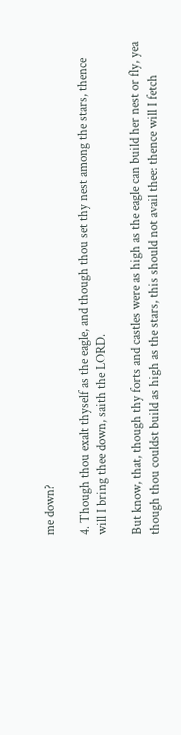me down?

4. Though thou exalt thyself as the eagle, and though thou set thy nest among the stars, thence will I bring thee down, saith the LORD.

But know, that, though thy forts and castles were as high as the eagle can build her nest or fly, yea though thou couldst build as high as the stars, this should not avail thee: thence will I fetch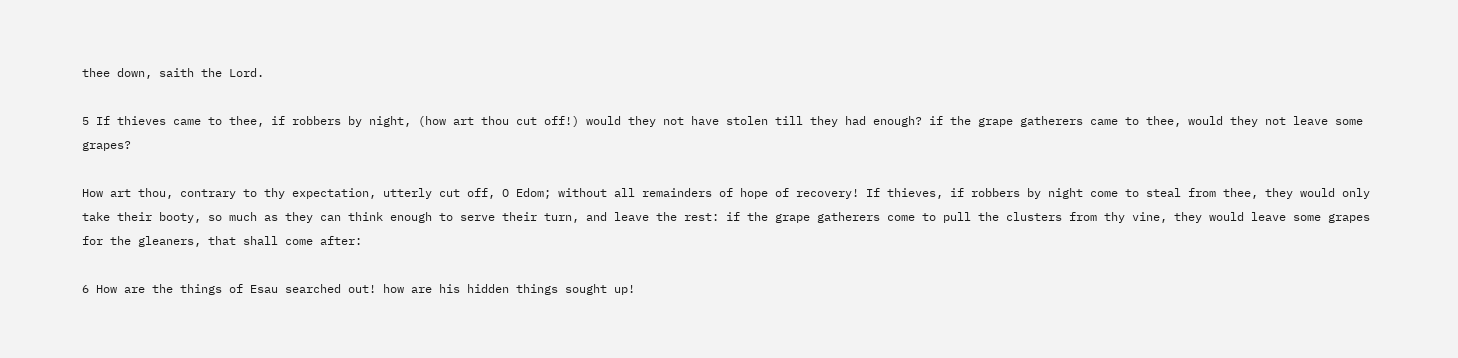thee down, saith the Lord.

5 If thieves came to thee, if robbers by night, (how art thou cut off!) would they not have stolen till they had enough? if the grape gatherers came to thee, would they not leave some grapes?

How art thou, contrary to thy expectation, utterly cut off, O Edom; without all remainders of hope of recovery! If thieves, if robbers by night come to steal from thee, they would only take their booty, so much as they can think enough to serve their turn, and leave the rest: if the grape gatherers come to pull the clusters from thy vine, they would leave some grapes for the gleaners, that shall come after:

6 How are the things of Esau searched out! how are his hidden things sought up!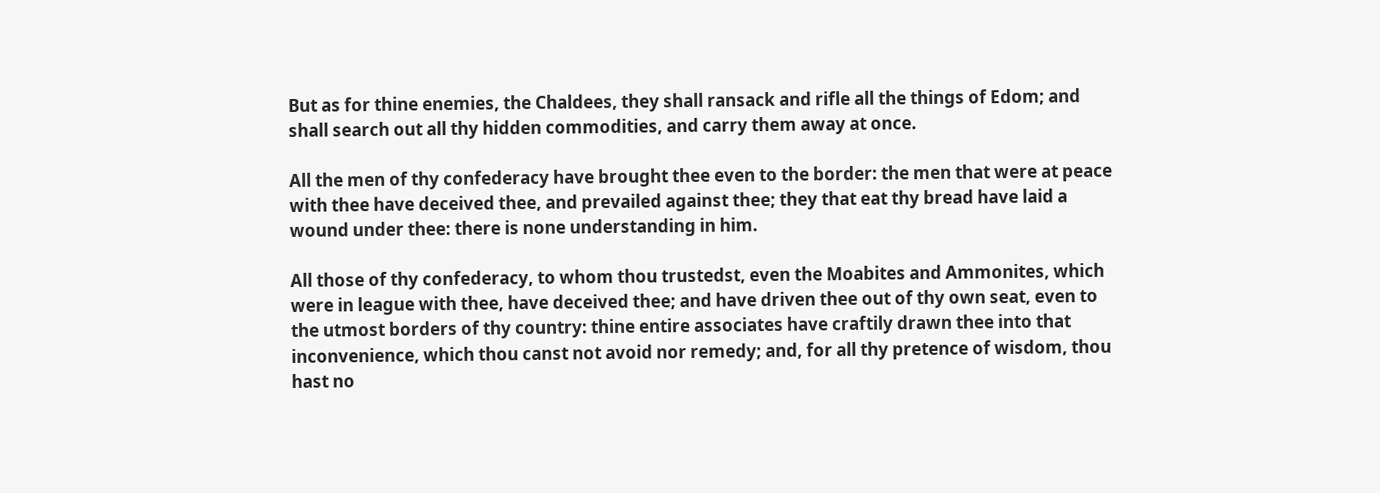But as for thine enemies, the Chaldees, they shall ransack and rifle all the things of Edom; and shall search out all thy hidden commodities, and carry them away at once.

All the men of thy confederacy have brought thee even to the border: the men that were at peace with thee have deceived thee, and prevailed against thee; they that eat thy bread have laid a wound under thee: there is none understanding in him.

All those of thy confederacy, to whom thou trustedst, even the Moabites and Ammonites, which were in league with thee, have deceived thee; and have driven thee out of thy own seat, even to the utmost borders of thy country: thine entire associates have craftily drawn thee into that inconvenience, which thou canst not avoid nor remedy; and, for all thy pretence of wisdom, thou hast no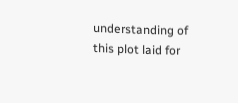understanding of this plot laid for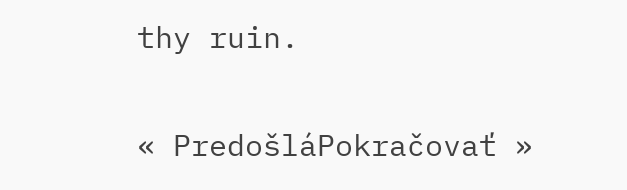thy ruin.

« PredošláPokračovať »